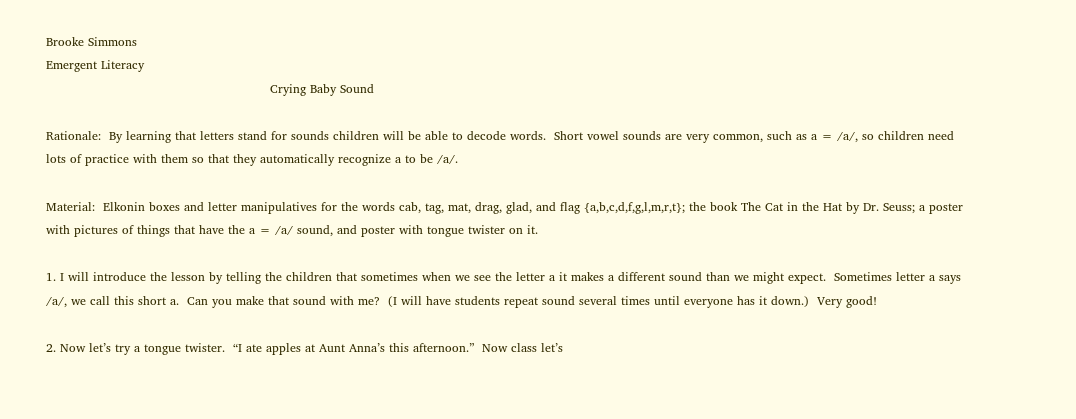Brooke Simmons
Emergent Literacy
                                                        Crying Baby Sound

Rationale:  By learning that letters stand for sounds children will be able to decode words.  Short vowel sounds are very common, such as a = /a/, so children need lots of practice with them so that they automatically recognize a to be /a/.

Material:  Elkonin boxes and letter manipulatives for the words cab, tag, mat, drag, glad, and flag {a,b,c,d,f,g,l,m,r,t}; the book The Cat in the Hat by Dr. Seuss; a poster with pictures of things that have the a = /a/ sound, and poster with tongue twister on it.

1. I will introduce the lesson by telling the children that sometimes when we see the letter a it makes a different sound than we might expect.  Sometimes letter a says /a/, we call this short a.  Can you make that sound with me?  (I will have students repeat sound several times until everyone has it down.)  Very good!

2. Now let’s try a tongue twister.  “I ate apples at Aunt Anna’s this afternoon.”  Now class let’s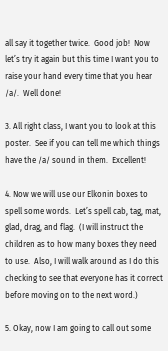all say it together twice.  Good job!  Now let’s try it again but this time I want you to raise your hand every time that you hear /a/.  Well done!

3. All right class, I want you to look at this poster.  See if you can tell me which things have the /a/ sound in them.  Excellent!

4. Now we will use our Elkonin boxes to spell some words.  Let’s spell cab, tag, mat, glad, drag, and flag.  (I will instruct the children as to how many boxes they need to use.  Also, I will walk around as I do this checking to see that everyone has it correct before moving on to the next word.)

5. Okay, now I am going to call out some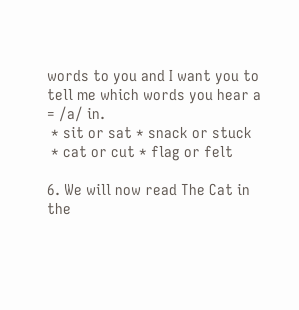words to you and I want you to tell me which words you hear a = /a/ in.
 * sit or sat * snack or stuck
 * cat or cut * flag or felt

6. We will now read The Cat in the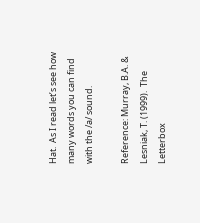Hat.  As I read let’s see how many words you can find with the /a/ sound.

Reference: Murray, B.A. & Lesniak, T. (1999).  The Letterbox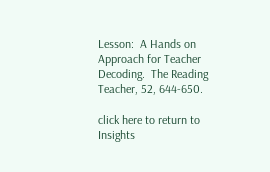Lesson:  A Hands on Approach for Teacher Decoding.  The Reading Teacher, 52, 644-650.

click here to return to Insights